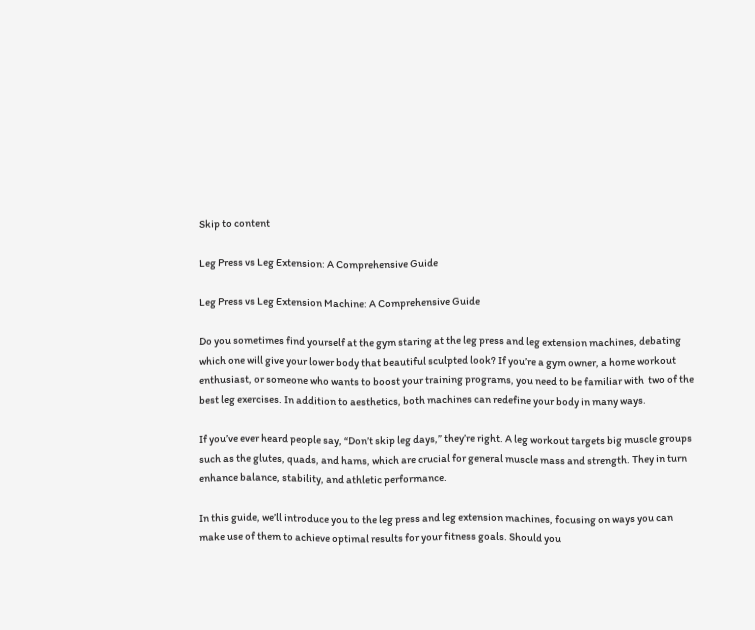Skip to content

Leg Press vs Leg Extension: A Comprehensive Guide

Leg Press vs Leg Extension Machine: A Comprehensive Guide

Do you sometimes find yourself at the gym staring at the leg press and leg extension machines, debating which one will give your lower body that beautiful sculpted look? If you’re a gym owner, a home workout enthusiast, or someone who wants to boost your training programs, you need to be familiar with  two of the best leg exercises. In addition to aesthetics, both machines can redefine your body in many ways.

If you’ve ever heard people say, “Don’t skip leg days,” they’re right. A leg workout targets big muscle groups such as the glutes, quads, and hams, which are crucial for general muscle mass and strength. They in turn enhance balance, stability, and athletic performance.

In this guide, we’ll introduce you to the leg press and leg extension machines, focusing on ways you can make use of them to achieve optimal results for your fitness goals. Should you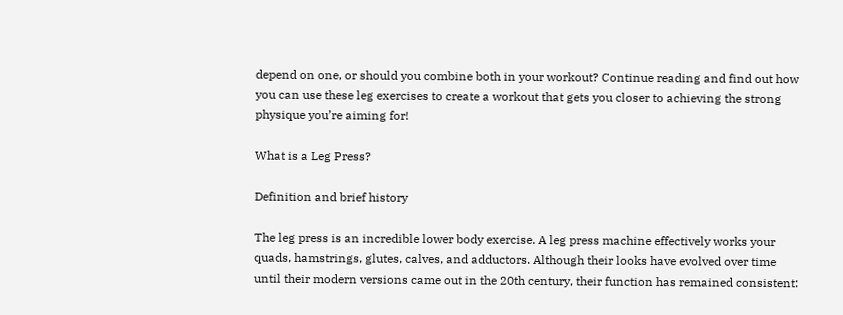depend on one, or should you combine both in your workout? Continue reading and find out how you can use these leg exercises to create a workout that gets you closer to achieving the strong physique you’re aiming for!

What is a Leg Press?

Definition and brief history

The leg press is an incredible lower body exercise. A leg press machine effectively works your quads, hamstrings, glutes, calves, and adductors. Although their looks have evolved over time until their modern versions came out in the 20th century, their function has remained consistent: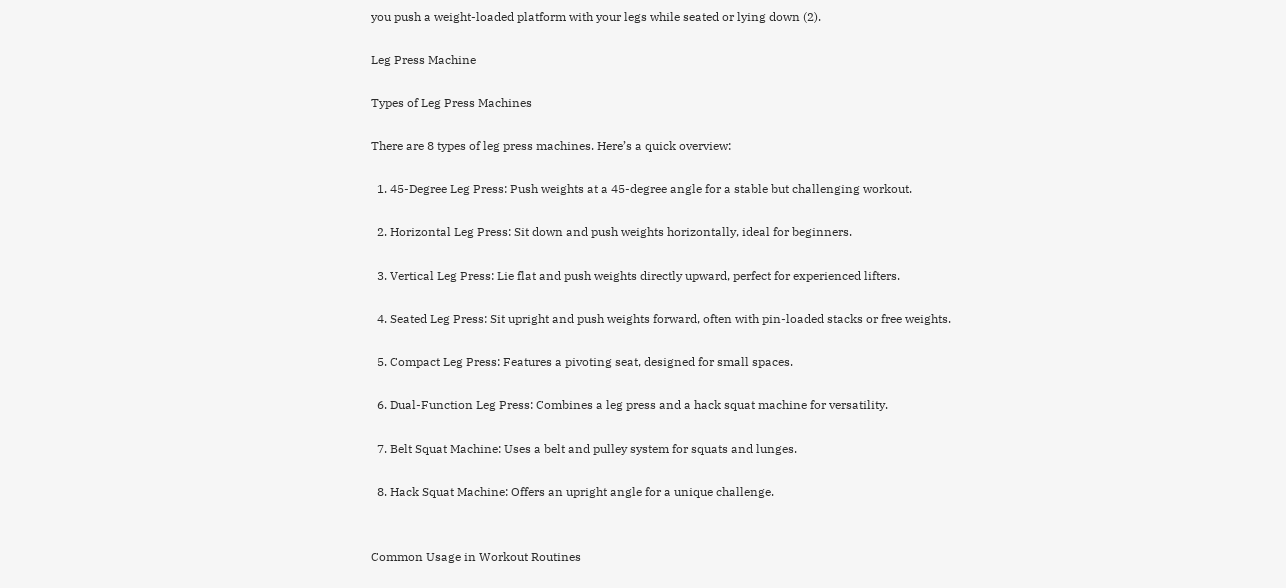you push a weight-loaded platform with your legs while seated or lying down (2).

Leg Press Machine

Types of Leg Press Machines

There are 8 types of leg press machines. Here’s a quick overview:

  1. 45-Degree Leg Press: Push weights at a 45-degree angle for a stable but challenging workout.

  2. Horizontal Leg Press: Sit down and push weights horizontally, ideal for beginners.

  3. Vertical Leg Press: Lie flat and push weights directly upward, perfect for experienced lifters.

  4. Seated Leg Press: Sit upright and push weights forward, often with pin-loaded stacks or free weights.

  5. Compact Leg Press: Features a pivoting seat, designed for small spaces.

  6. Dual-Function Leg Press: Combines a leg press and a hack squat machine for versatility.

  7. Belt Squat Machine: Uses a belt and pulley system for squats and lunges.

  8. Hack Squat Machine: Offers an upright angle for a unique challenge.


Common Usage in Workout Routines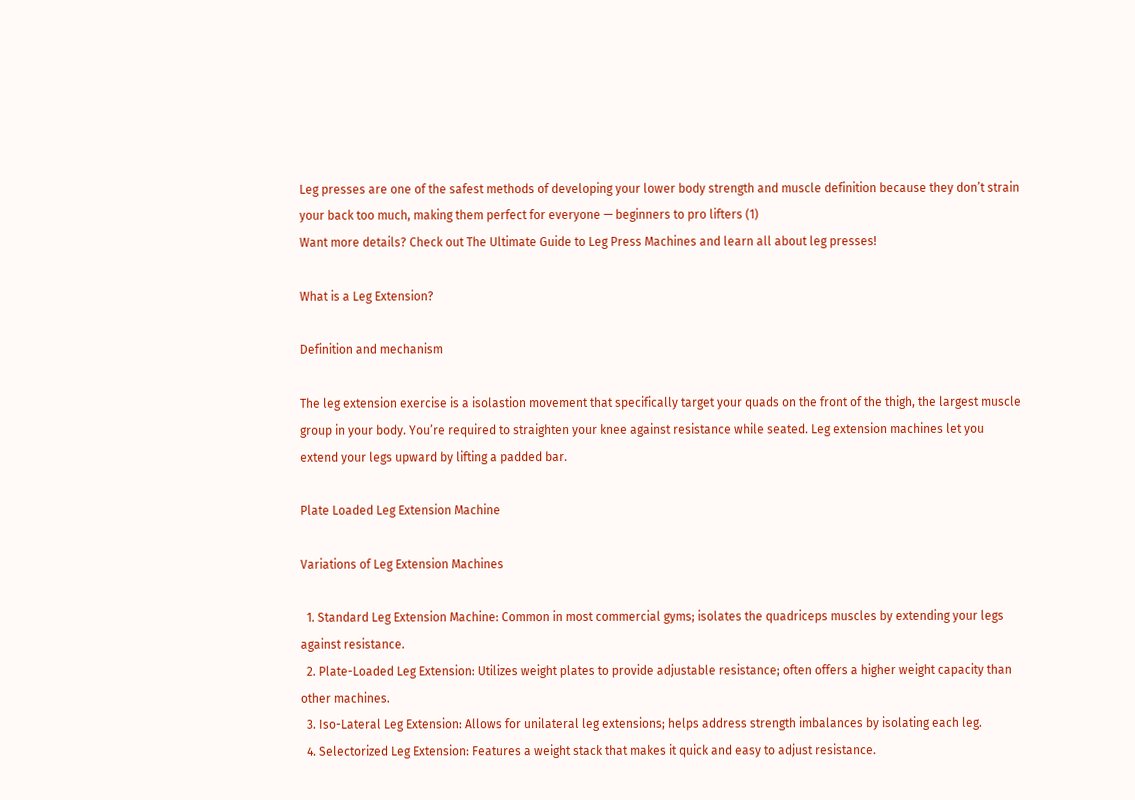Leg presses are one of the safest methods of developing your lower body strength and muscle definition because they don’t strain your back too much, making them perfect for everyone — beginners to pro lifters (1)
Want more details? Check out The Ultimate Guide to Leg Press Machines and learn all about leg presses!

What is a Leg Extension?

Definition and mechanism

The leg extension exercise is a isolastion movement that specifically target your quads on the front of the thigh, the largest muscle group in your body. You’re required to straighten your knee against resistance while seated. Leg extension machines let you extend your legs upward by lifting a padded bar.

Plate Loaded Leg Extension Machine

Variations of Leg Extension Machines

  1. Standard Leg Extension Machine: Common in most commercial gyms; isolates the quadriceps muscles by extending your legs against resistance.
  2. Plate-Loaded Leg Extension: Utilizes weight plates to provide adjustable resistance; often offers a higher weight capacity than other machines.
  3. Iso-Lateral Leg Extension: Allows for unilateral leg extensions; helps address strength imbalances by isolating each leg.
  4. Selectorized Leg Extension: Features a weight stack that makes it quick and easy to adjust resistance.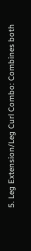5. Leg Extension/Leg Curl Combo: Combines both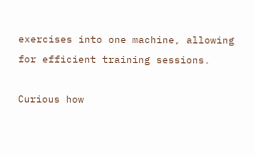exercises into one machine, allowing for efficient training sessions.

Curious how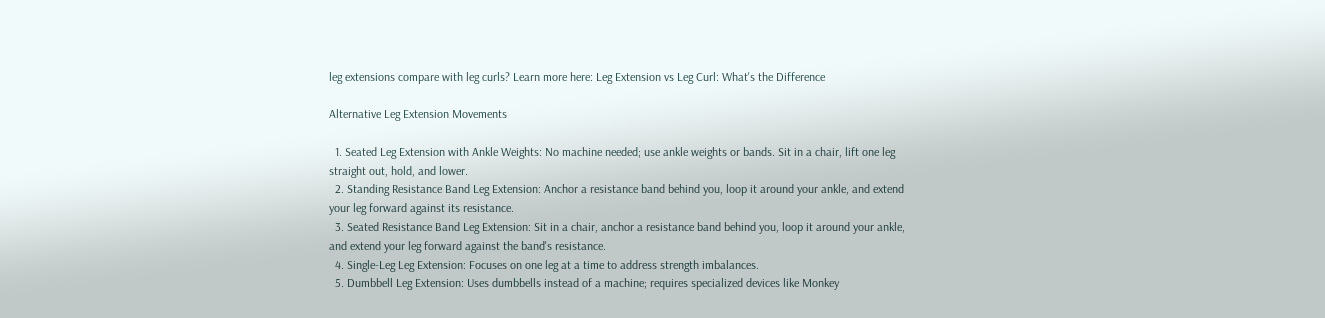leg extensions compare with leg curls? Learn more here: Leg Extension vs Leg Curl: What's the Difference

Alternative Leg Extension Movements

  1. Seated Leg Extension with Ankle Weights: No machine needed; use ankle weights or bands. Sit in a chair, lift one leg straight out, hold, and lower.
  2. Standing Resistance Band Leg Extension: Anchor a resistance band behind you, loop it around your ankle, and extend your leg forward against its resistance.
  3. Seated Resistance Band Leg Extension: Sit in a chair, anchor a resistance band behind you, loop it around your ankle, and extend your leg forward against the band's resistance.
  4. Single-Leg Leg Extension: Focuses on one leg at a time to address strength imbalances.
  5. Dumbbell Leg Extension: Uses dumbbells instead of a machine; requires specialized devices like Monkey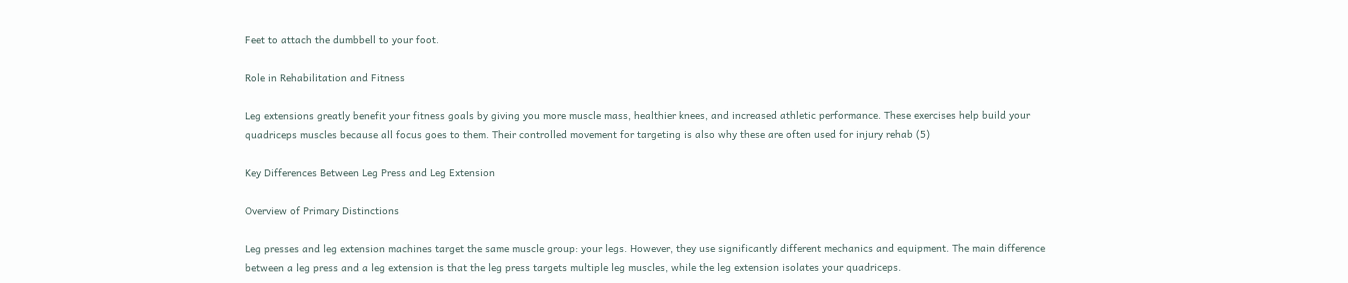Feet to attach the dumbbell to your foot.

Role in Rehabilitation and Fitness

Leg extensions greatly benefit your fitness goals by giving you more muscle mass, healthier knees, and increased athletic performance. These exercises help build your quadriceps muscles because all focus goes to them. Their controlled movement for targeting is also why these are often used for injury rehab (5)

Key Differences Between Leg Press and Leg Extension

Overview of Primary Distinctions

Leg presses and leg extension machines target the same muscle group: your legs. However, they use significantly different mechanics and equipment. The main difference between a leg press and a leg extension is that the leg press targets multiple leg muscles, while the leg extension isolates your quadriceps.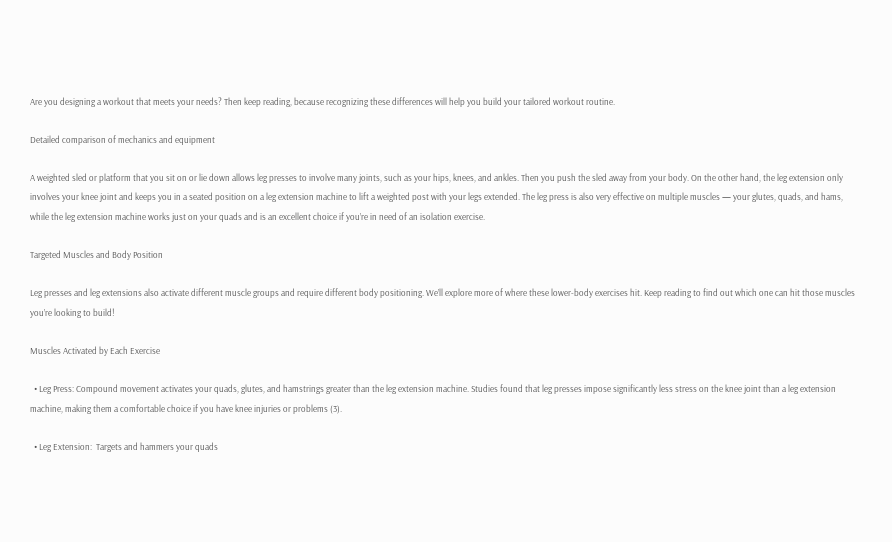Are you designing a workout that meets your needs? Then keep reading, because recognizing these differences will help you build your tailored workout routine.

Detailed comparison of mechanics and equipment

A weighted sled or platform that you sit on or lie down allows leg presses to involve many joints, such as your hips, knees, and ankles. Then you push the sled away from your body. On the other hand, the leg extension only involves your knee joint and keeps you in a seated position on a leg extension machine to lift a weighted post with your legs extended. The leg press is also very effective on multiple muscles — your glutes, quads, and hams, while the leg extension machine works just on your quads and is an excellent choice if you’re in need of an isolation exercise.

Targeted Muscles and Body Position

Leg presses and leg extensions also activate different muscle groups and require different body positioning. We’ll explore more of where these lower-body exercises hit. Keep reading to find out which one can hit those muscles you’re looking to build!

Muscles Activated by Each Exercise

  • Leg Press: Compound movement activates your quads, glutes, and hamstrings greater than the leg extension machine. Studies found that leg presses impose significantly less stress on the knee joint than a leg extension machine, making them a comfortable choice if you have knee injuries or problems (3).

  • Leg Extension:  Targets and hammers your quads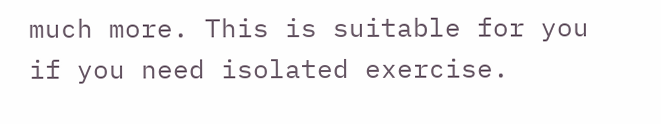much more. This is suitable for you if you need isolated exercise.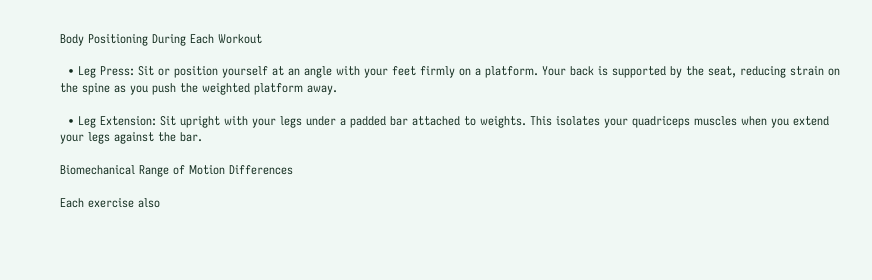Body Positioning During Each Workout

  • Leg Press: Sit or position yourself at an angle with your feet firmly on a platform. Your back is supported by the seat, reducing strain on the spine as you push the weighted platform away.

  • Leg Extension: Sit upright with your legs under a padded bar attached to weights. This isolates your quadriceps muscles when you extend your legs against the bar.

Biomechanical Range of Motion Differences

Each exercise also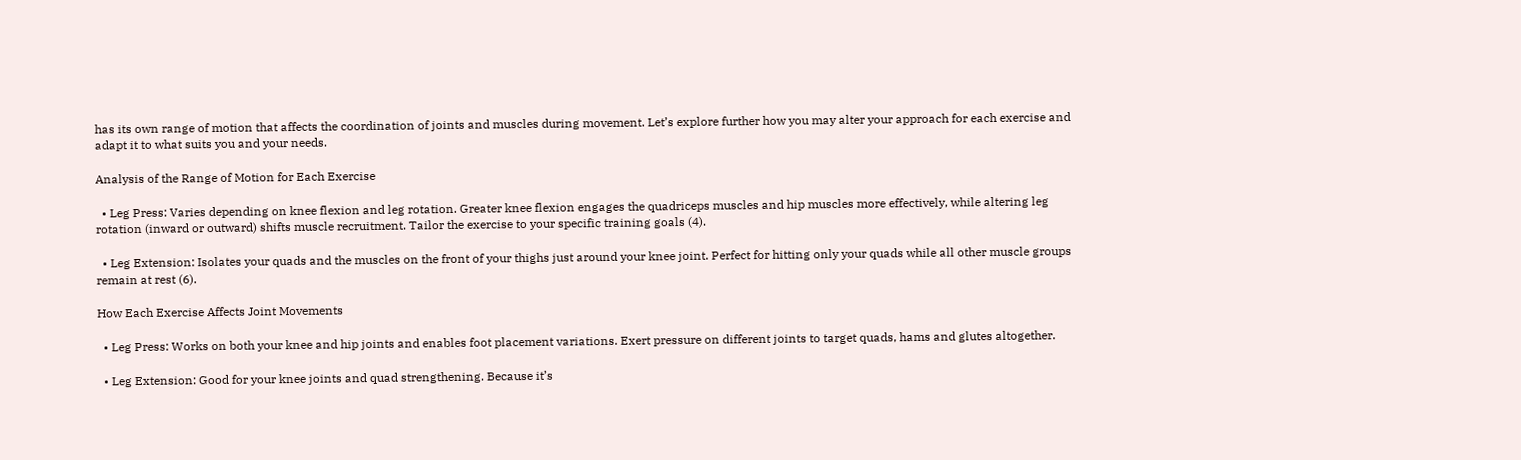has its own range of motion that affects the coordination of joints and muscles during movement. Let’s explore further how you may alter your approach for each exercise and adapt it to what suits you and your needs.

Analysis of the Range of Motion for Each Exercise

  • Leg Press: Varies depending on knee flexion and leg rotation. Greater knee flexion engages the quadriceps muscles and hip muscles more effectively, while altering leg rotation (inward or outward) shifts muscle recruitment. Tailor the exercise to your specific training goals (4).

  • Leg Extension: Isolates your quads and the muscles on the front of your thighs just around your knee joint. Perfect for hitting only your quads while all other muscle groups remain at rest (6).

How Each Exercise Affects Joint Movements

  • Leg Press: Works on both your knee and hip joints and enables foot placement variations. Exert pressure on different joints to target quads, hams and glutes altogether.

  • Leg Extension: Good for your knee joints and quad strengthening. Because it’s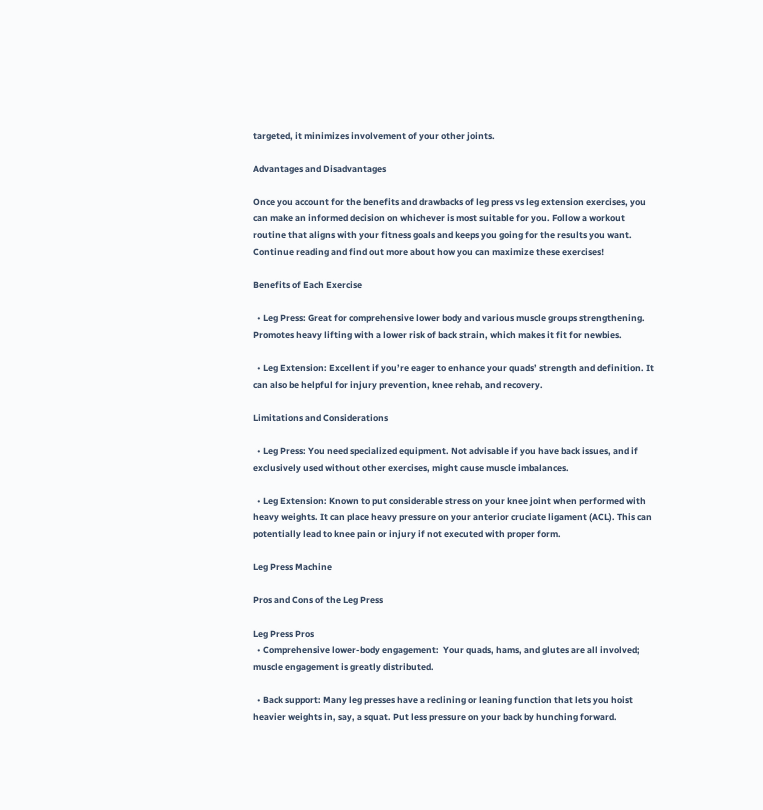targeted, it minimizes involvement of your other joints.

Advantages and Disadvantages

Once you account for the benefits and drawbacks of leg press vs leg extension exercises, you can make an informed decision on whichever is most suitable for you. Follow a workout routine that aligns with your fitness goals and keeps you going for the results you want. Continue reading and find out more about how you can maximize these exercises!

Benefits of Each Exercise

  • Leg Press: Great for comprehensive lower body and various muscle groups strengthening. Promotes heavy lifting with a lower risk of back strain, which makes it fit for newbies.

  • Leg Extension: Excellent if you’re eager to enhance your quads’ strength and definition. It can also be helpful for injury prevention, knee rehab, and recovery.

Limitations and Considerations

  • Leg Press: You need specialized equipment. Not advisable if you have back issues, and if exclusively used without other exercises, might cause muscle imbalances.

  • Leg Extension: Known to put considerable stress on your knee joint when performed with heavy weights. It can place heavy pressure on your anterior cruciate ligament (ACL). This can potentially lead to knee pain or injury if not executed with proper form.

Leg Press Machine

Pros and Cons of the Leg Press

Leg Press Pros
  • Comprehensive lower-body engagement:  Your quads, hams, and glutes are all involved; muscle engagement is greatly distributed.

  • Back support: Many leg presses have a reclining or leaning function that lets you hoist heavier weights in, say, a squat. Put less pressure on your back by hunching forward.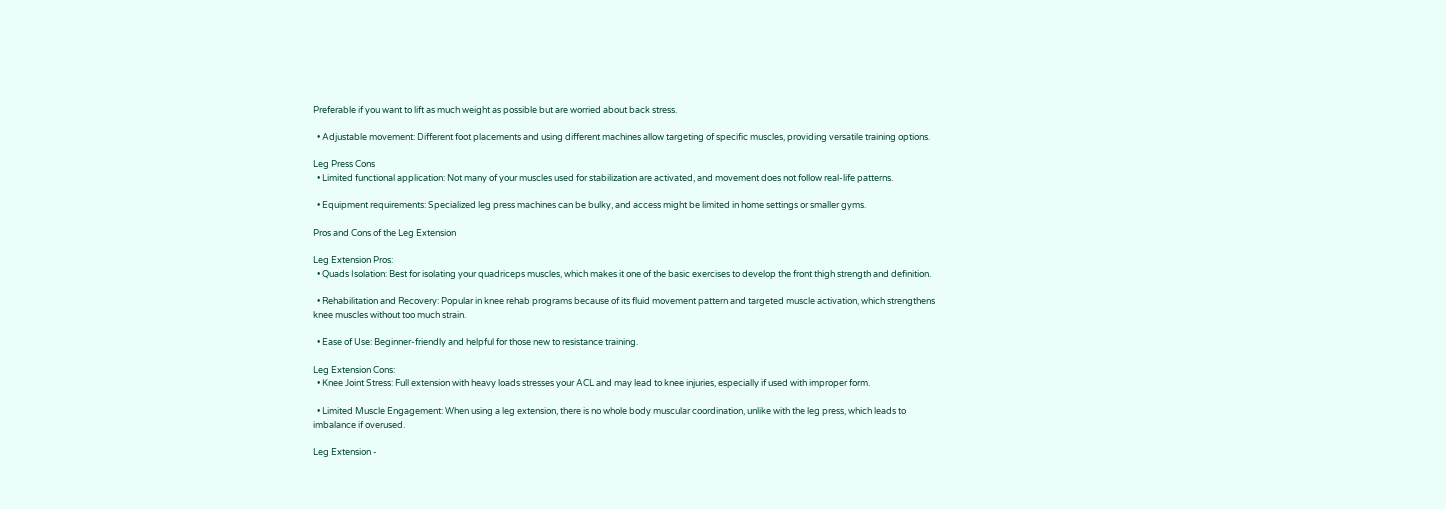Preferable if you want to lift as much weight as possible but are worried about back stress.

  • Adjustable movement: Different foot placements and using different machines allow targeting of specific muscles, providing versatile training options.

Leg Press Cons
  • Limited functional application: Not many of your muscles used for stabilization are activated, and movement does not follow real-life patterns.

  • Equipment requirements: Specialized leg press machines can be bulky, and access might be limited in home settings or smaller gyms.

Pros and Cons of the Leg Extension

Leg Extension Pros:
  • Quads Isolation: Best for isolating your quadriceps muscles, which makes it one of the basic exercises to develop the front thigh strength and definition.

  • Rehabilitation and Recovery: Popular in knee rehab programs because of its fluid movement pattern and targeted muscle activation, which strengthens knee muscles without too much strain.

  • Ease of Use: Beginner-friendly and helpful for those new to resistance training.

Leg Extension Cons:
  • Knee Joint Stress: Full extension with heavy loads stresses your ACL and may lead to knee injuries, especially if used with improper form.

  • Limited Muscle Engagement: When using a leg extension, there is no whole body muscular coordination, unlike with the leg press, which leads to imbalance if overused.

Leg Extension -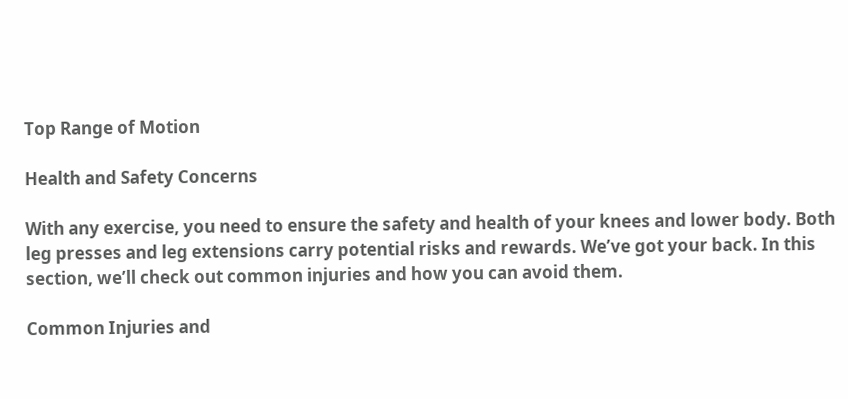Top Range of Motion

Health and Safety Concerns

With any exercise, you need to ensure the safety and health of your knees and lower body. Both leg presses and leg extensions carry potential risks and rewards. We’ve got your back. In this section, we’ll check out common injuries and how you can avoid them.

Common Injuries and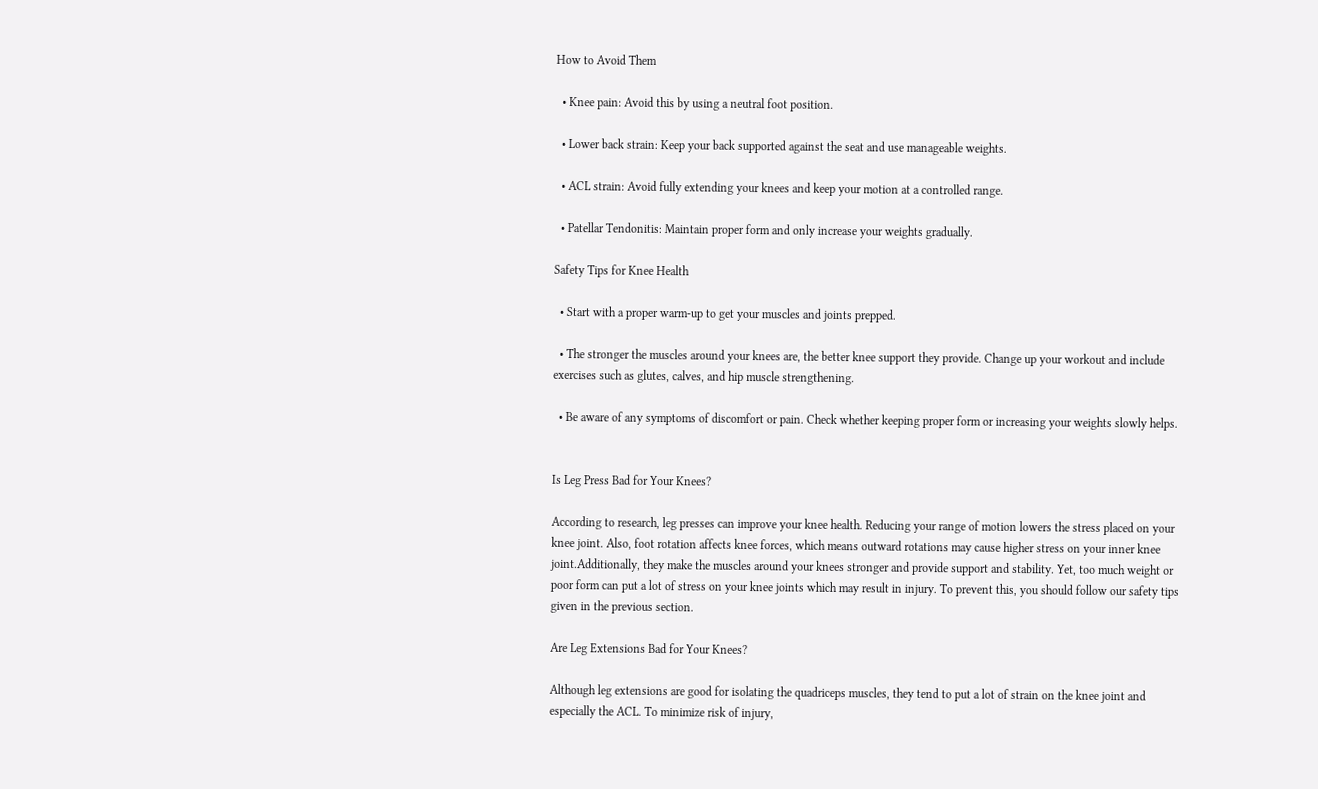How to Avoid Them

  • Knee pain: Avoid this by using a neutral foot position.

  • Lower back strain: Keep your back supported against the seat and use manageable weights.

  • ACL strain: Avoid fully extending your knees and keep your motion at a controlled range.

  • Patellar Tendonitis: Maintain proper form and only increase your weights gradually.

Safety Tips for Knee Health

  • Start with a proper warm-up to get your muscles and joints prepped.

  • The stronger the muscles around your knees are, the better knee support they provide. Change up your workout and include exercises such as glutes, calves, and hip muscle strengthening.

  • Be aware of any symptoms of discomfort or pain. Check whether keeping proper form or increasing your weights slowly helps.


Is Leg Press Bad for Your Knees?

According to research, leg presses can improve your knee health. Reducing your range of motion lowers the stress placed on your knee joint. Also, foot rotation affects knee forces, which means outward rotations may cause higher stress on your inner knee joint.Additionally, they make the muscles around your knees stronger and provide support and stability. Yet, too much weight or poor form can put a lot of stress on your knee joints which may result in injury. To prevent this, you should follow our safety tips given in the previous section.

Are Leg Extensions Bad for Your Knees?

Although leg extensions are good for isolating the quadriceps muscles, they tend to put a lot of strain on the knee joint and especially the ACL. To minimize risk of injury,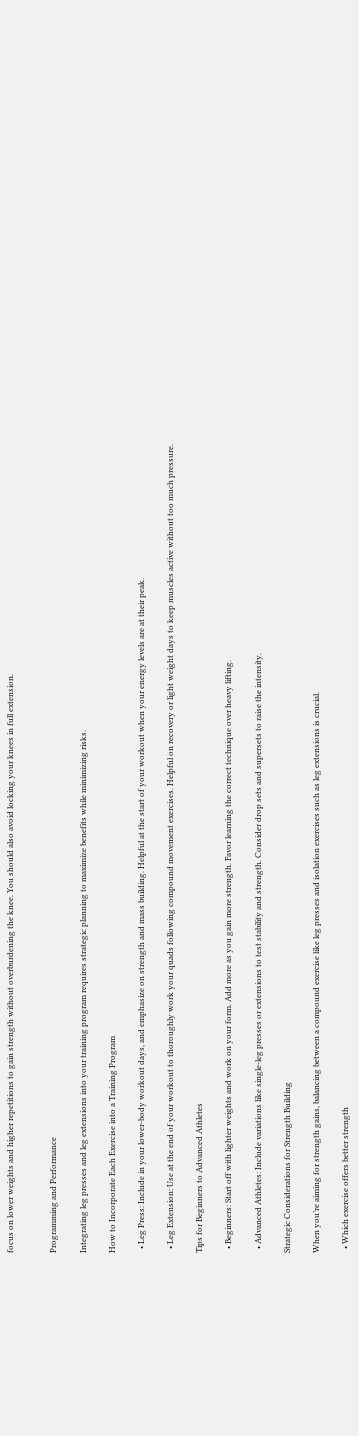focus on lower weights and higher repetitions to gain strength without overburdening the knee. You should also avoid locking your knees in full extension.


Programming and Performance

Integrating leg presses and leg extensions into your training program requires strategic planning to maximize benefits while minimizing risks.

How to Incorporate Each Exercise into a Training Program

  • Leg Press: Include in your lower-body workout days, and emphasize on strength and mass building. Helpful at the start of your workout when your energy levels are at their peak.

  • Leg Extension: Use at the end of your workout to thoroughly work your quads following compound movement exercises. Helpful on recovery or light weight days to keep muscles active without too much pressure.

Tips for Beginners to Advanced Athletes

  • Beginners: Start off with lighter weights and work on your form. Add more as you gain more strength. Favor learning the correct technique over heavy lifting.

  • Advanced Athletes: Include variations like single-leg presses or extensions to test stability and strength. Consider drop sets and supersets to raise the intensity.

Strategic Considerations for Strength Building

When you’re aiming for strength gains, balancing between a compound exercise like leg presses and isolation exercises such as leg extensions is crucial.

  • Which exercise offers better strength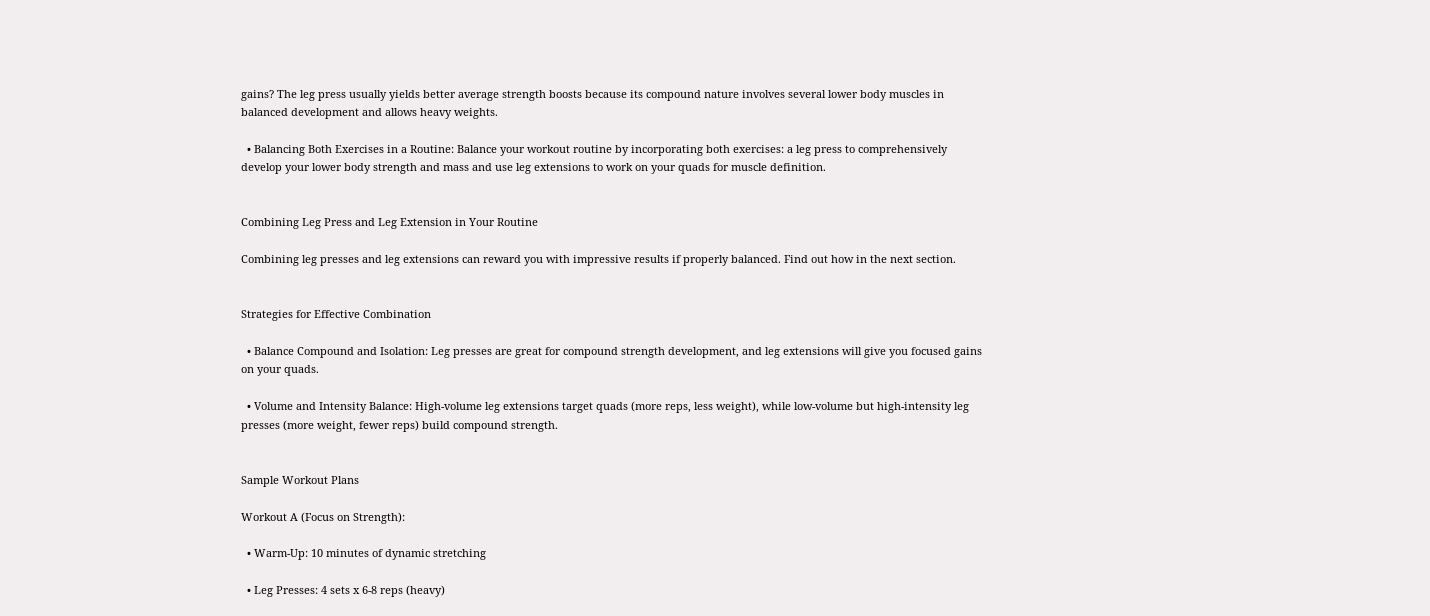gains? The leg press usually yields better average strength boosts because its compound nature involves several lower body muscles in balanced development and allows heavy weights.

  • Balancing Both Exercises in a Routine: Balance your workout routine by incorporating both exercises: a leg press to comprehensively develop your lower body strength and mass and use leg extensions to work on your quads for muscle definition.


Combining Leg Press and Leg Extension in Your Routine

Combining leg presses and leg extensions can reward you with impressive results if properly balanced. Find out how in the next section.


Strategies for Effective Combination

  • Balance Compound and Isolation: Leg presses are great for compound strength development, and leg extensions will give you focused gains on your quads.

  • Volume and Intensity Balance: High-volume leg extensions target quads (more reps, less weight), while low-volume but high-intensity leg presses (more weight, fewer reps) build compound strength.


Sample Workout Plans

Workout A (Focus on Strength):

  • Warm-Up: 10 minutes of dynamic stretching

  • Leg Presses: 4 sets x 6-8 reps (heavy)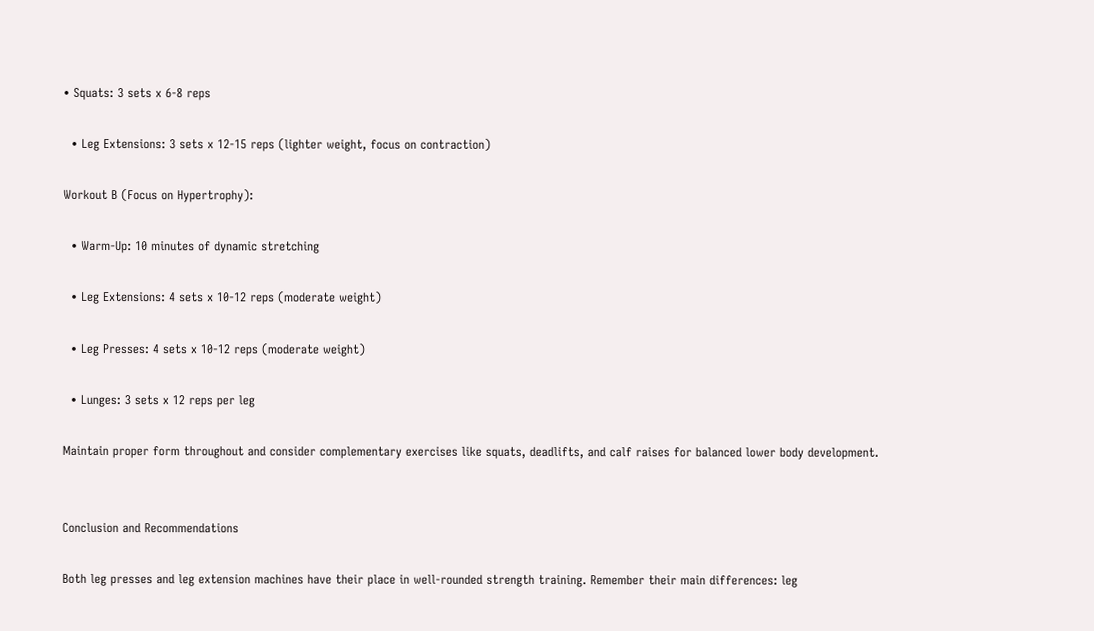• Squats: 3 sets x 6-8 reps

  • Leg Extensions: 3 sets x 12-15 reps (lighter weight, focus on contraction)

Workout B (Focus on Hypertrophy):

  • Warm-Up: 10 minutes of dynamic stretching

  • Leg Extensions: 4 sets x 10-12 reps (moderate weight)

  • Leg Presses: 4 sets x 10-12 reps (moderate weight)

  • Lunges: 3 sets x 12 reps per leg

Maintain proper form throughout and consider complementary exercises like squats, deadlifts, and calf raises for balanced lower body development.


Conclusion and Recommendations

Both leg presses and leg extension machines have their place in well-rounded strength training. Remember their main differences: leg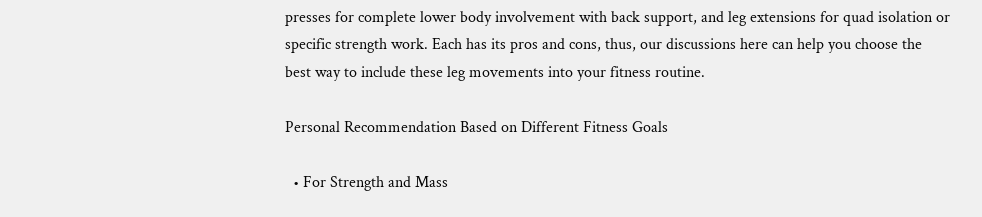presses for complete lower body involvement with back support, and leg extensions for quad isolation or specific strength work. Each has its pros and cons, thus, our discussions here can help you choose the best way to include these leg movements into your fitness routine.

Personal Recommendation Based on Different Fitness Goals

  • For Strength and Mass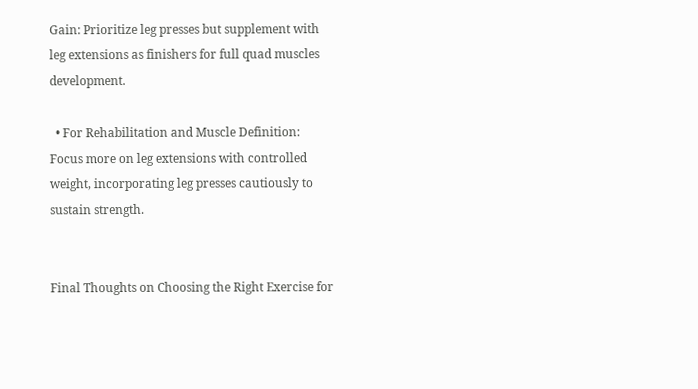Gain: Prioritize leg presses but supplement with leg extensions as finishers for full quad muscles development.

  • For Rehabilitation and Muscle Definition: Focus more on leg extensions with controlled weight, incorporating leg presses cautiously to sustain strength.


Final Thoughts on Choosing the Right Exercise for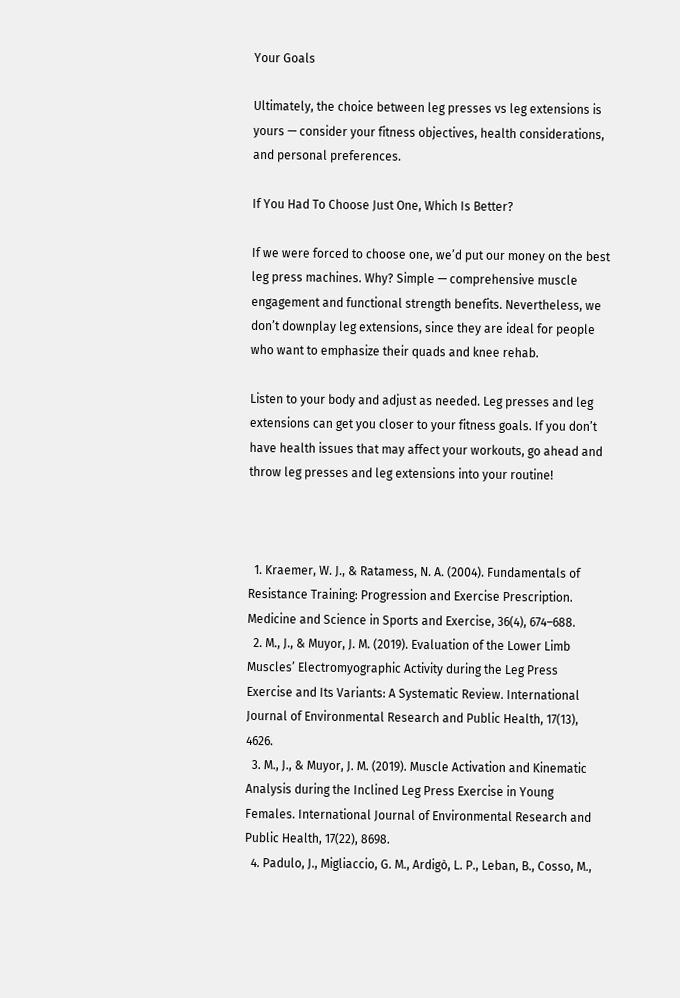Your Goals

Ultimately, the choice between leg presses vs leg extensions is yours — consider your fitness objectives, health considerations, and personal preferences.

If You Had To Choose Just One, Which Is Better?

If we were forced to choose one, we’d put our money on the best leg press machines. Why? Simple — comprehensive muscle engagement and functional strength benefits. Nevertheless, we don’t downplay leg extensions, since they are ideal for people who want to emphasize their quads and knee rehab.

Listen to your body and adjust as needed. Leg presses and leg extensions can get you closer to your fitness goals. If you don’t have health issues that may affect your workouts, go ahead and throw leg presses and leg extensions into your routine!



  1. Kraemer, W. J., & Ratamess, N. A. (2004). Fundamentals of Resistance Training: Progression and Exercise Prescription. Medicine and Science in Sports and Exercise, 36(4), 674–688.
  2. M., J., & Muyor, J. M. (2019). Evaluation of the Lower Limb Muscles’ Electromyographic Activity during the Leg Press Exercise and Its Variants: A Systematic Review. International Journal of Environmental Research and Public Health, 17(13), 4626.
  3. M., J., & Muyor, J. M. (2019). Muscle Activation and Kinematic Analysis during the Inclined Leg Press Exercise in Young Females. International Journal of Environmental Research and Public Health, 17(22), 8698.
  4. Padulo, J., Migliaccio, G. M., Ardigò, L. P., Leban, B., Cosso, M.,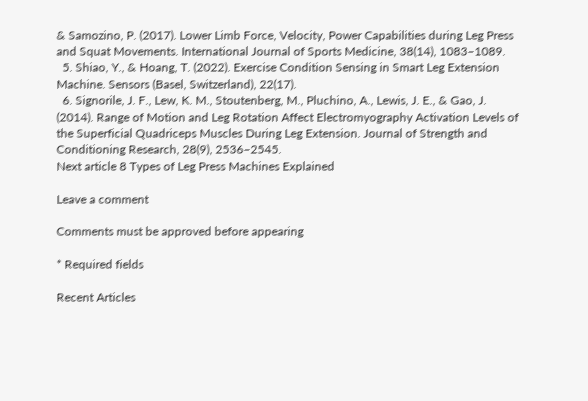& Samozino, P. (2017). Lower Limb Force, Velocity, Power Capabilities during Leg Press and Squat Movements. International Journal of Sports Medicine, 38(14), 1083–1089.
  5. Shiao, Y., & Hoang, T. (2022). Exercise Condition Sensing in Smart Leg Extension Machine. Sensors (Basel, Switzerland), 22(17).
  6. Signorile, J. F., Lew, K. M., Stoutenberg, M., Pluchino, A., Lewis, J. E., & Gao, J. (2014). Range of Motion and Leg Rotation Affect Electromyography Activation Levels of the Superficial Quadriceps Muscles During Leg Extension. Journal of Strength and Conditioning Research, 28(9), 2536–2545.
Next article 8 Types of Leg Press Machines Explained

Leave a comment

Comments must be approved before appearing

* Required fields

Recent Articles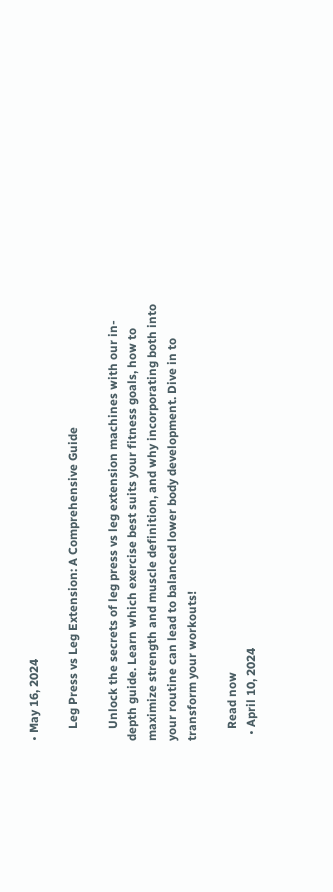• May 16, 2024

    Leg Press vs Leg Extension: A Comprehensive Guide

    Unlock the secrets of leg press vs leg extension machines with our in-depth guide. Learn which exercise best suits your fitness goals, how to maximize strength and muscle definition, and why incorporating both into your routine can lead to balanced lower body development. Dive in to transform your workouts!

    Read now
  • April 10, 2024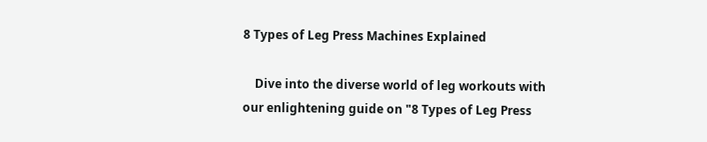8 Types of Leg Press Machines Explained

    Dive into the diverse world of leg workouts with our enlightening guide on "8 Types of Leg Press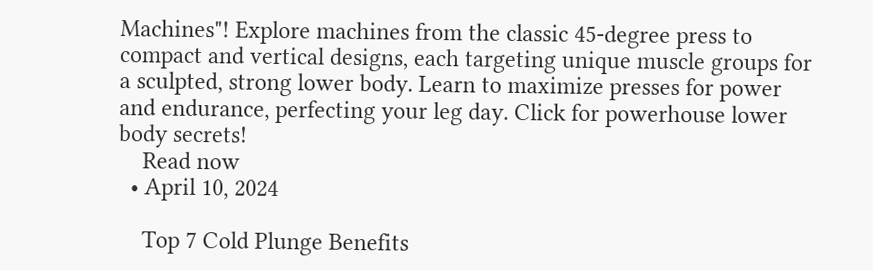Machines"! Explore machines from the classic 45-degree press to compact and vertical designs, each targeting unique muscle groups for a sculpted, strong lower body. Learn to maximize presses for power and endurance, perfecting your leg day. Click for powerhouse lower body secrets!
    Read now
  • April 10, 2024

    Top 7 Cold Plunge Benefits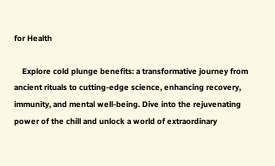for Health

    Explore cold plunge benefits: a transformative journey from ancient rituals to cutting-edge science, enhancing recovery, immunity, and mental well-being. Dive into the rejuvenating power of the chill and unlock a world of extraordinary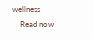wellness
    Read now